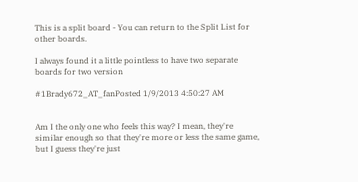This is a split board - You can return to the Split List for other boards.

I always found it a little pointless to have two separate boards for two version

#1Brady672_AT_fanPosted 1/9/2013 4:50:27 AM


Am I the only one who feels this way? I mean, they're similar enough so that they're more or less the same game, but I guess they're just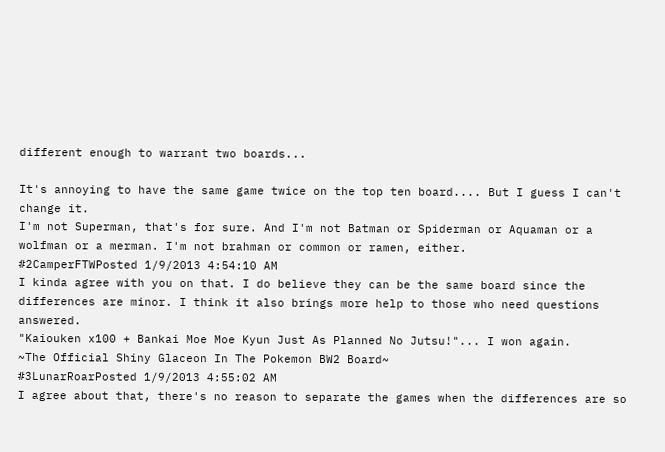different enough to warrant two boards...

It's annoying to have the same game twice on the top ten board.... But I guess I can't change it.
I'm not Superman, that's for sure. And I'm not Batman or Spiderman or Aquaman or a wolfman or a merman. I'm not brahman or common or ramen, either.
#2CamperFTWPosted 1/9/2013 4:54:10 AM
I kinda agree with you on that. I do believe they can be the same board since the differences are minor. I think it also brings more help to those who need questions answered.
"Kaiouken x100 + Bankai Moe Moe Kyun Just As Planned No Jutsu!"... I won again.
~The Official Shiny Glaceon In The Pokemon BW2 Board~
#3LunarRoarPosted 1/9/2013 4:55:02 AM
I agree about that, there's no reason to separate the games when the differences are so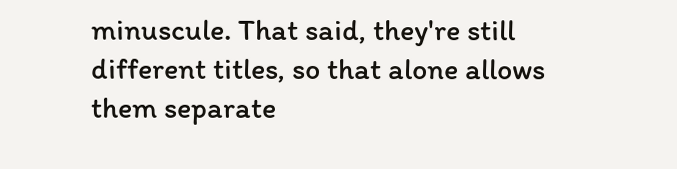minuscule. That said, they're still different titles, so that alone allows them separate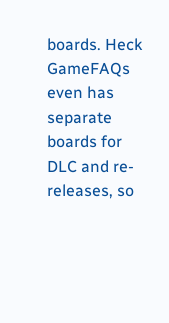boards. Heck GameFAQs even has separate boards for DLC and re-releases, so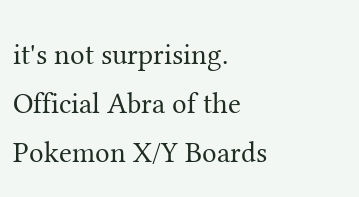it's not surprising.
Official Abra of the Pokemon X/Y Boards